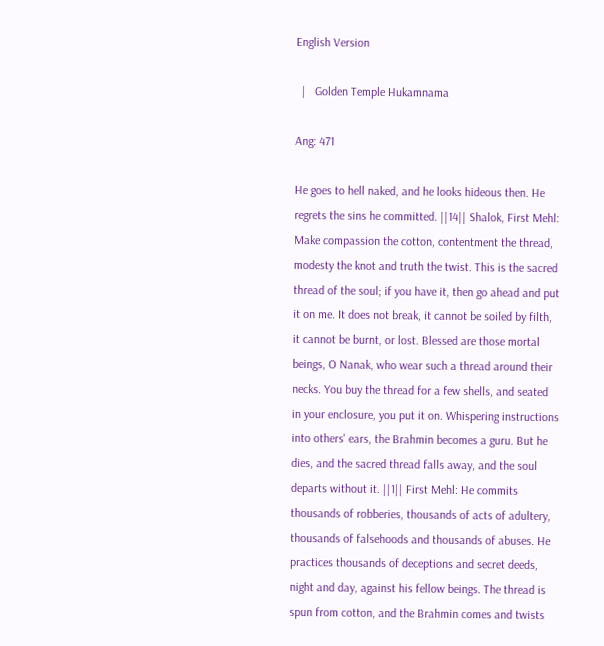English Version

  |   Golden Temple Hukamnama

Ang: 471

He goes to hell naked, and he looks hideous then. He regrets the sins he committed. ||14|| Shalok, First Mehl: Make compassion the cotton, contentment the thread, modesty the knot and truth the twist. This is the sacred thread of the soul; if you have it, then go ahead and put it on me. It does not break, it cannot be soiled by filth, it cannot be burnt, or lost. Blessed are those mortal beings, O Nanak, who wear such a thread around their necks. You buy the thread for a few shells, and seated in your enclosure, you put it on. Whispering instructions into others' ears, the Brahmin becomes a guru. But he dies, and the sacred thread falls away, and the soul departs without it. ||1|| First Mehl: He commits thousands of robberies, thousands of acts of adultery, thousands of falsehoods and thousands of abuses. He practices thousands of deceptions and secret deeds, night and day, against his fellow beings. The thread is spun from cotton, and the Brahmin comes and twists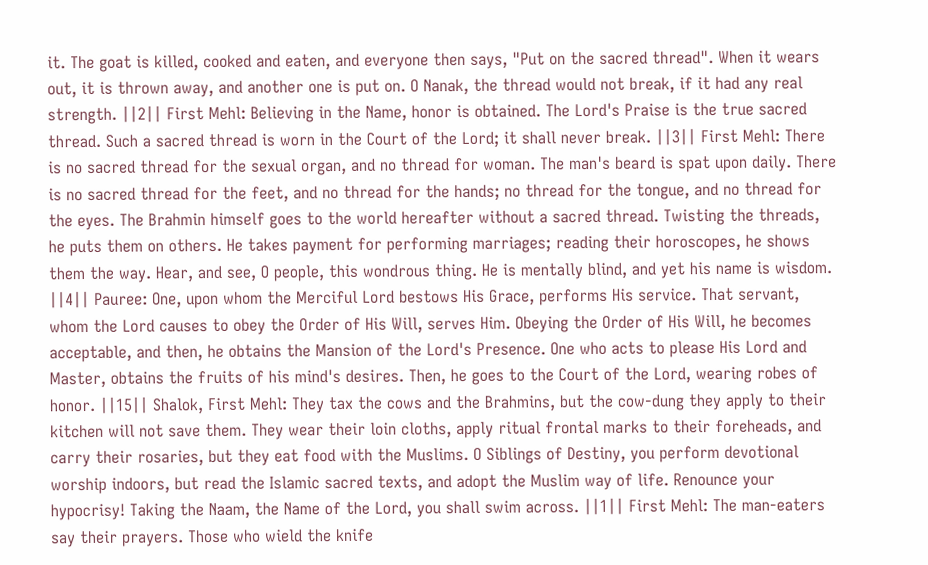it. The goat is killed, cooked and eaten, and everyone then says, "Put on the sacred thread". When it wears out, it is thrown away, and another one is put on. O Nanak, the thread would not break, if it had any real strength. ||2|| First Mehl: Believing in the Name, honor is obtained. The Lord's Praise is the true sacred thread. Such a sacred thread is worn in the Court of the Lord; it shall never break. ||3|| First Mehl: There is no sacred thread for the sexual organ, and no thread for woman. The man's beard is spat upon daily. There is no sacred thread for the feet, and no thread for the hands; no thread for the tongue, and no thread for the eyes. The Brahmin himself goes to the world hereafter without a sacred thread. Twisting the threads, he puts them on others. He takes payment for performing marriages; reading their horoscopes, he shows them the way. Hear, and see, O people, this wondrous thing. He is mentally blind, and yet his name is wisdom. ||4|| Pauree: One, upon whom the Merciful Lord bestows His Grace, performs His service. That servant, whom the Lord causes to obey the Order of His Will, serves Him. Obeying the Order of His Will, he becomes acceptable, and then, he obtains the Mansion of the Lord's Presence. One who acts to please His Lord and Master, obtains the fruits of his mind's desires. Then, he goes to the Court of the Lord, wearing robes of honor. ||15|| Shalok, First Mehl: They tax the cows and the Brahmins, but the cow-dung they apply to their kitchen will not save them. They wear their loin cloths, apply ritual frontal marks to their foreheads, and carry their rosaries, but they eat food with the Muslims. O Siblings of Destiny, you perform devotional worship indoors, but read the Islamic sacred texts, and adopt the Muslim way of life. Renounce your hypocrisy! Taking the Naam, the Name of the Lord, you shall swim across. ||1|| First Mehl: The man-eaters say their prayers. Those who wield the knife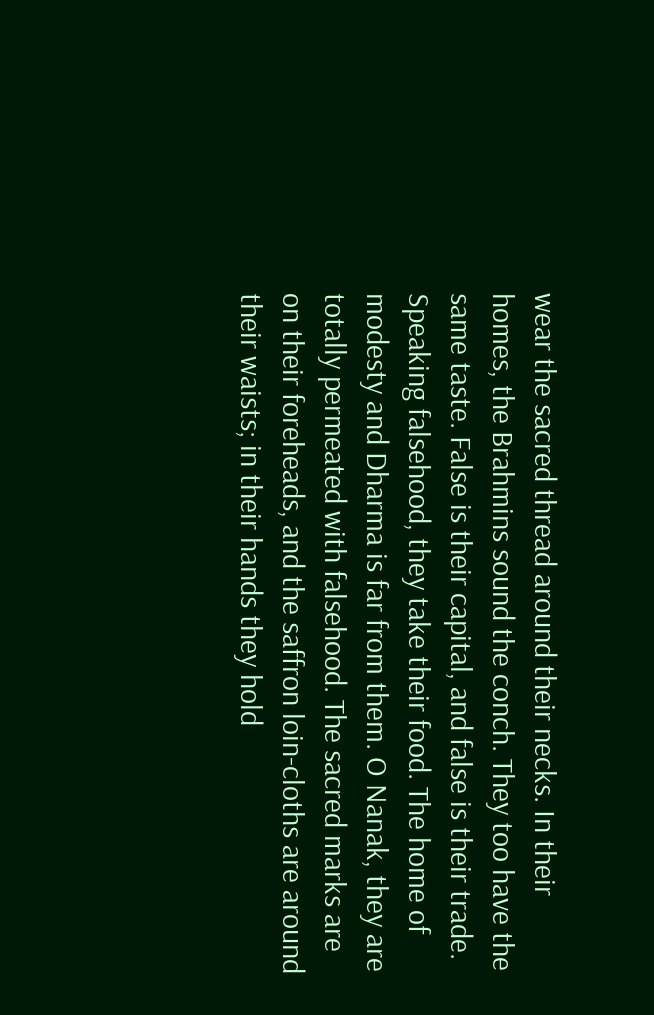wear the sacred thread around their necks. In their homes, the Brahmins sound the conch. They too have the same taste. False is their capital, and false is their trade. Speaking falsehood, they take their food. The home of modesty and Dharma is far from them. O Nanak, they are totally permeated with falsehood. The sacred marks are on their foreheads, and the saffron loin-cloths are around their waists; in their hands they hold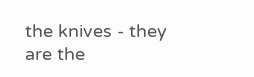the knives - they are the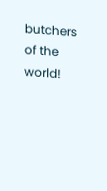butchers of the world!